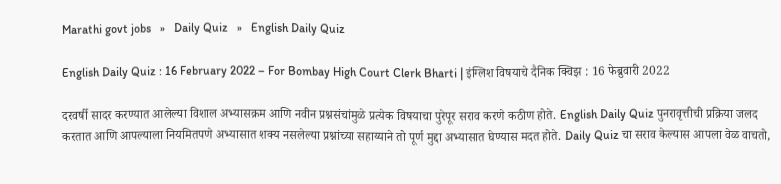Marathi govt jobs   »   Daily Quiz   »   English Daily Quiz

English Daily Quiz : 16 February 2022 – For Bombay High Court Clerk Bharti | इंग्लिश विषयाचे दैनिक क्विझ : 16 फेब्रुवारी 2022

दरवर्षी सादर करण्यात आलेल्या विशाल अभ्यासक्रम आणि नवीन प्रश्नसंचांमुळे प्रत्येक विषयाचा पुरेपूर सराव करणे कठीण होते. English Daily Quiz पुनरावृत्तीची प्रक्रिया जलद करतात आणि आपल्याला नियमितपणे अभ्यासात शक्य नसलेल्या प्रश्नांच्या सहाय्याने तो पूर्ण मुद्दा अभ्यासात घेण्यास मदत होते. Daily Quiz चा सराव केल्यास आपला वेळ वाचतो,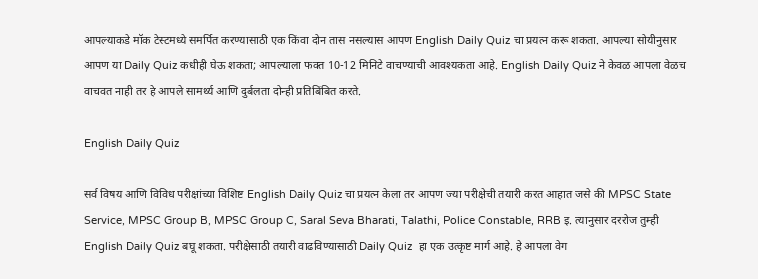आपल्याकडे मॉक टेस्टमध्ये समर्पित करण्यासाठी एक किंवा दोन तास नसल्यास आपण English Daily Quiz चा प्रयत्न करू शकता. आपल्या सोयीनुसार आपण या Daily Quiz कधीही घेऊ शकता; आपल्याला फक्त 10-12 मिनिटे वाचण्याची आवश्यकता आहे. English Daily Quiz ने केवळ आपला वेळच वाचवत नाही तर हे आपले सामर्थ्य आणि दुर्बलता दोन्ही प्रतिबिंबित करते.

English Daily Quiz

सर्व विषय आणि विविध परीक्षांच्या विशिष्ट English Daily Quiz चा प्रयत्न केला तर आपण ज्या परीक्षेची तयारी करत आहात जसे की MPSC State Service, MPSC Group B, MPSC Group C, Saral Seva Bharati, Talathi, Police Constable, RRB इ. त्यानुसार दररोज तुम्ही English Daily Quiz बघू शकता. परीक्षेसाठी तयारी वाढविण्यासाठी Daily Quiz  हा एक उत्कृष्ट मार्ग आहे. हे आपला वेग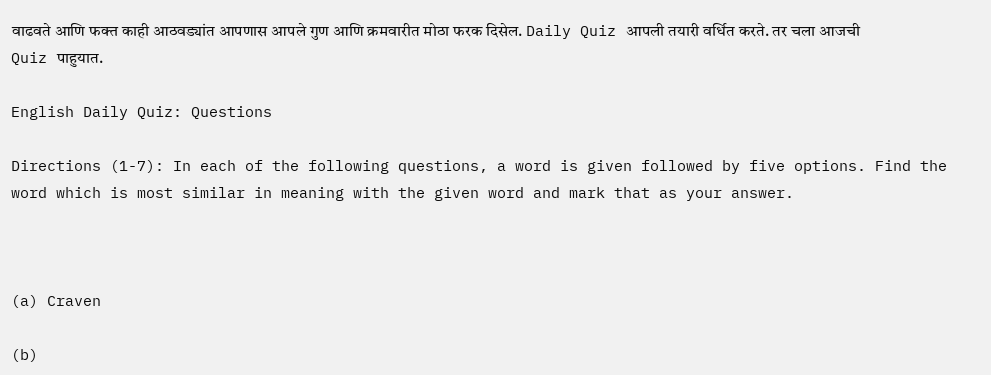वाढवते आणि फक्त काही आठवड्यांत आपणास आपले गुण आणि क्रमवारीत मोठा फरक दिसेल. Daily Quiz आपली तयारी वर्धित करते. तर चला आजची Quiz पाहुयात.

English Daily Quiz: Questions

Directions (1-7): In each of the following questions, a word is given followed by five options. Find the word which is most similar in meaning with the given word and mark that as your answer.



(a) Craven

(b)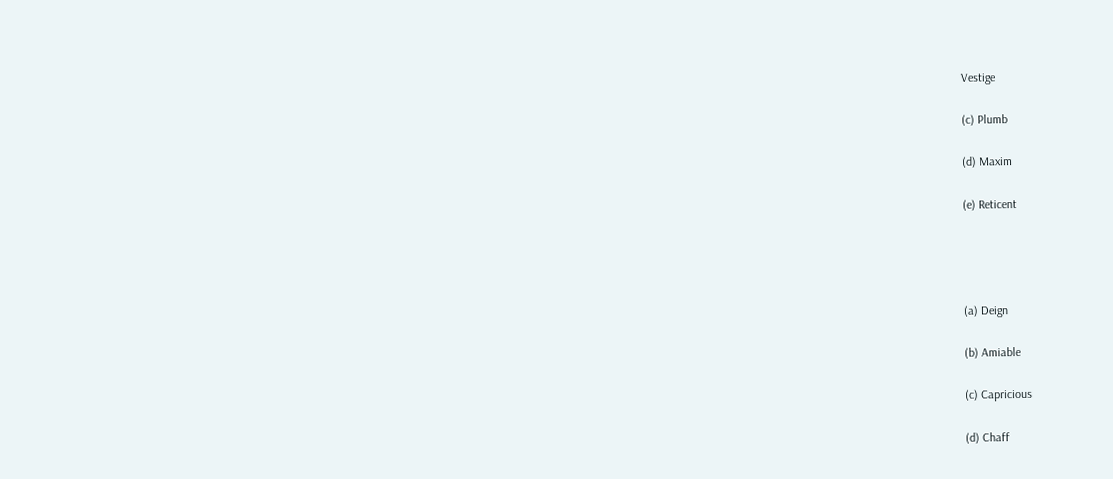Vestige

(c) Plumb

(d) Maxim

(e) Reticent




(a) Deign

(b) Amiable

(c) Capricious

(d) Chaff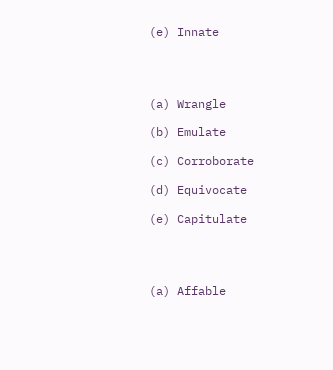(e) Innate




(a) Wrangle

(b) Emulate

(c) Corroborate

(d) Equivocate

(e) Capitulate




(a) Affable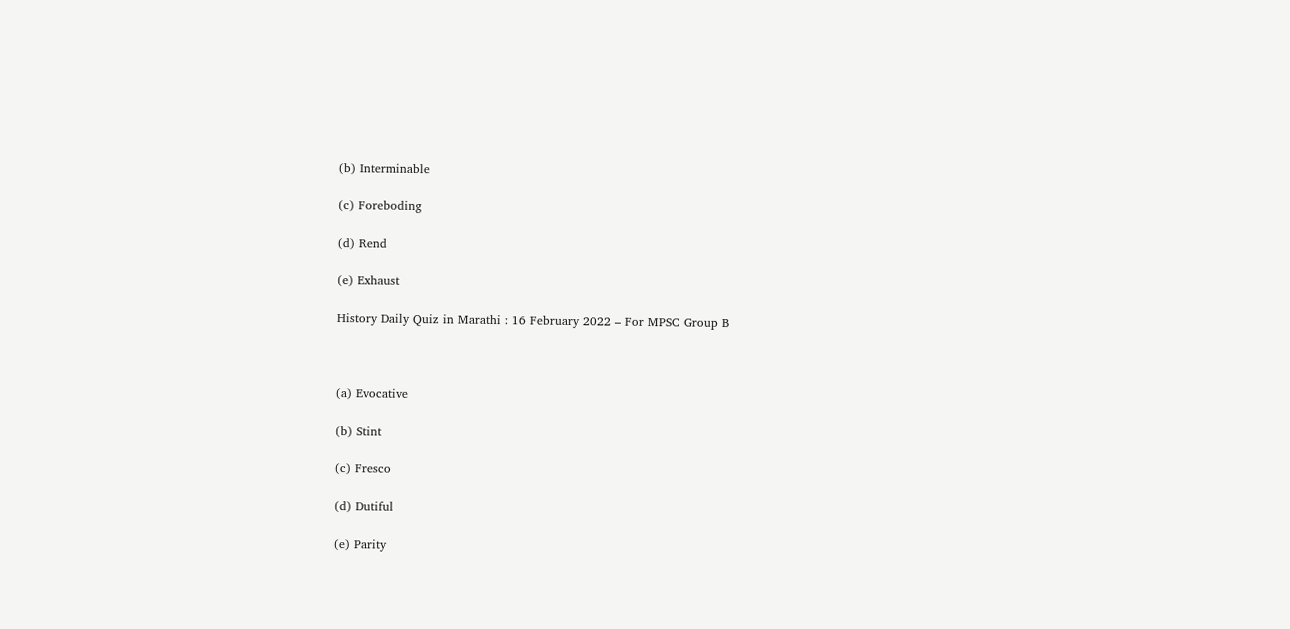(b) Interminable

(c) Foreboding

(d) Rend

(e) Exhaust

History Daily Quiz in Marathi : 16 February 2022 – For MPSC Group B



(a) Evocative

(b) Stint

(c) Fresco

(d) Dutiful

(e) Parity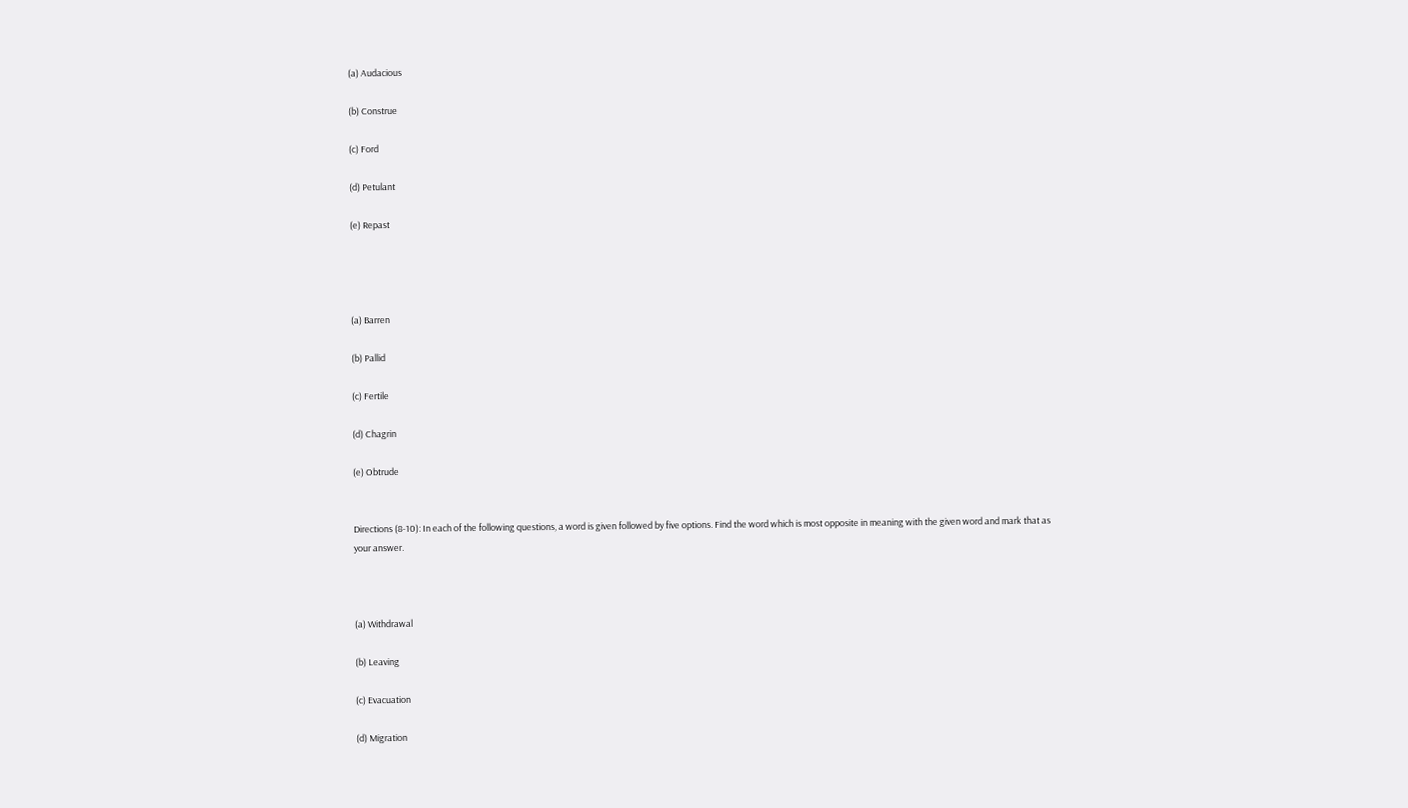(a) Audacious

(b) Construe

(c) Ford

(d) Petulant

(e) Repast




(a) Barren

(b) Pallid

(c) Fertile

(d) Chagrin

(e) Obtrude


Directions (8-10): In each of the following questions, a word is given followed by five options. Find the word which is most opposite in meaning with the given word and mark that as your answer.



(a) Withdrawal

(b) Leaving

(c) Evacuation

(d) Migration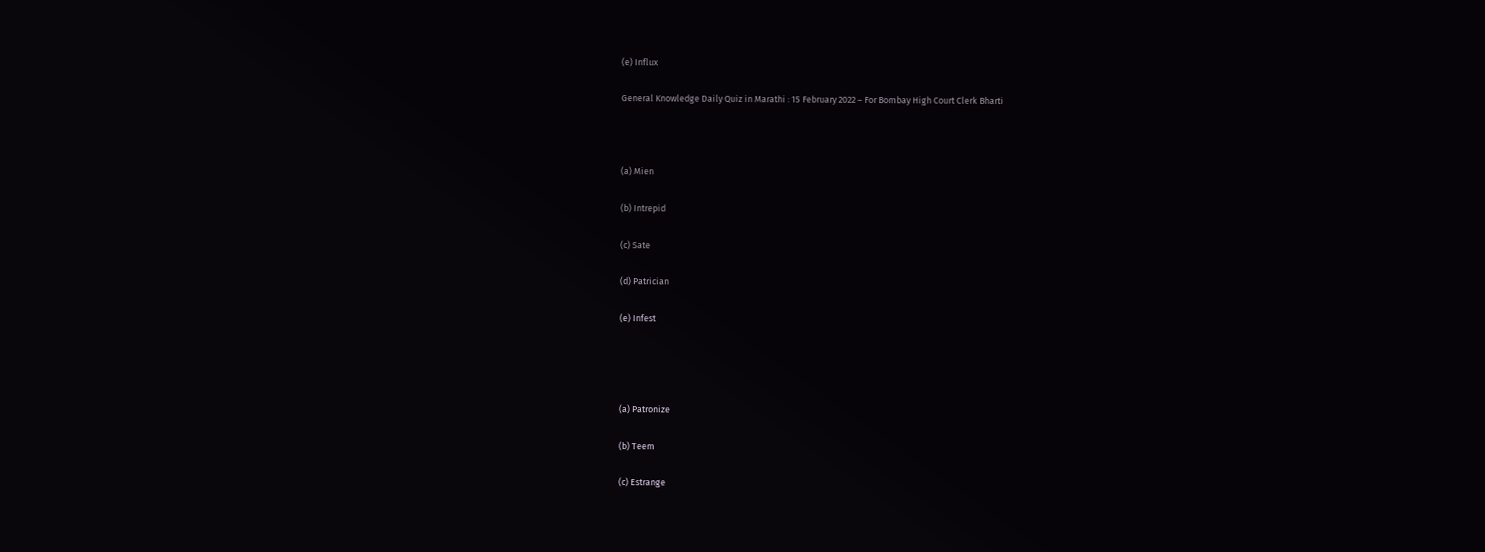(e) Influx

General Knowledge Daily Quiz in Marathi : 15 February 2022 – For Bombay High Court Clerk Bharti



(a) Mien

(b) Intrepid

(c) Sate

(d) Patrician

(e) Infest




(a) Patronize

(b) Teem

(c) Estrange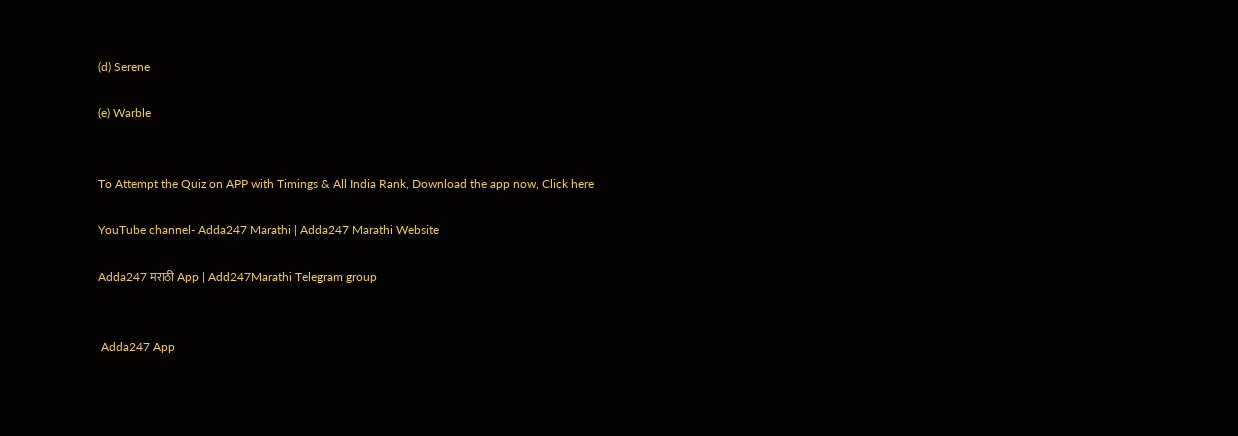(d) Serene

(e) Warble


To Attempt the Quiz on APP with Timings & All India Rank, Download the app now, Click here

YouTube channel- Adda247 Marathi | Adda247 Marathi Website

Adda247 मराठी App | Add247Marathi Telegram group


 Adda247 App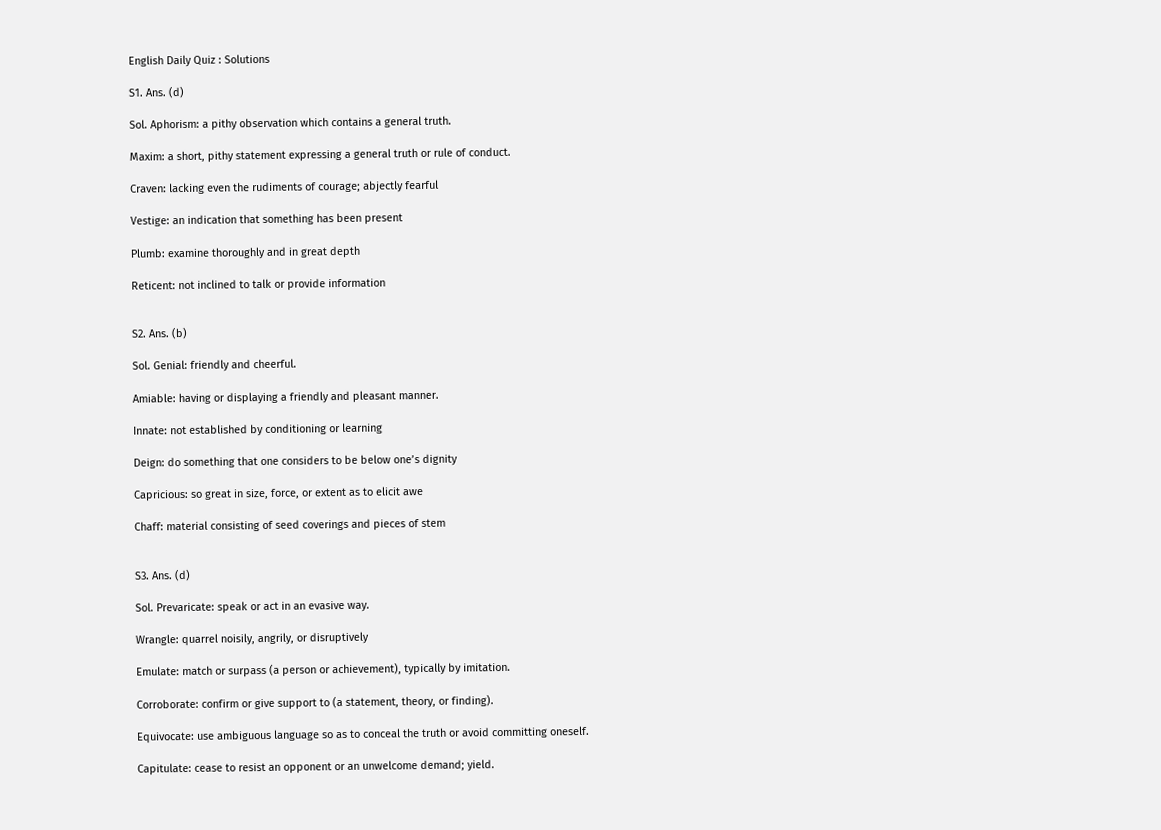English Daily Quiz : Solutions

S1. Ans. (d)

Sol. Aphorism: a pithy observation which contains a general truth.

Maxim: a short, pithy statement expressing a general truth or rule of conduct.

Craven: lacking even the rudiments of courage; abjectly fearful

Vestige: an indication that something has been present

Plumb: examine thoroughly and in great depth

Reticent: not inclined to talk or provide information


S2. Ans. (b)

Sol. Genial: friendly and cheerful.

Amiable: having or displaying a friendly and pleasant manner.

Innate: not established by conditioning or learning

Deign: do something that one considers to be below one’s dignity

Capricious: so great in size, force, or extent as to elicit awe

Chaff: material consisting of seed coverings and pieces of stem


S3. Ans. (d)

Sol. Prevaricate: speak or act in an evasive way.

Wrangle: quarrel noisily, angrily, or disruptively

Emulate: match or surpass (a person or achievement), typically by imitation.

Corroborate: confirm or give support to (a statement, theory, or finding).

Equivocate: use ambiguous language so as to conceal the truth or avoid committing oneself.

Capitulate: cease to resist an opponent or an unwelcome demand; yield.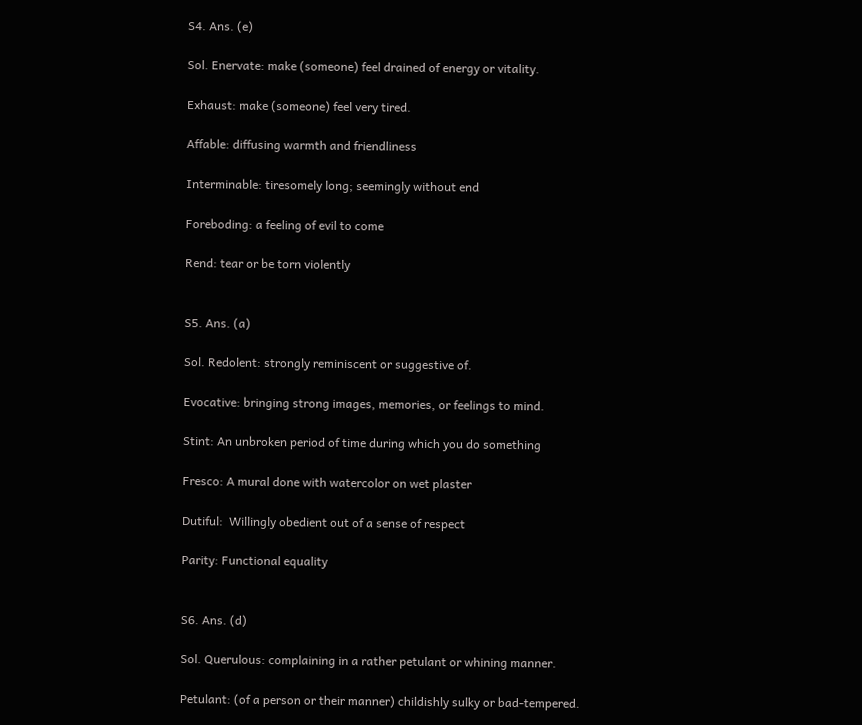S4. Ans. (e)

Sol. Enervate: make (someone) feel drained of energy or vitality.

Exhaust: make (someone) feel very tired.

Affable: diffusing warmth and friendliness

Interminable: tiresomely long; seemingly without end

Foreboding: a feeling of evil to come

Rend: tear or be torn violently


S5. Ans. (a)

Sol. Redolent: strongly reminiscent or suggestive of.

Evocative: bringing strong images, memories, or feelings to mind.

Stint: An unbroken period of time during which you do something

Fresco: A mural done with watercolor on wet plaster

Dutiful:  Willingly obedient out of a sense of respect

Parity: Functional equality


S6. Ans. (d)

Sol. Querulous: complaining in a rather petulant or whining manner.

Petulant: (of a person or their manner) childishly sulky or bad-tempered.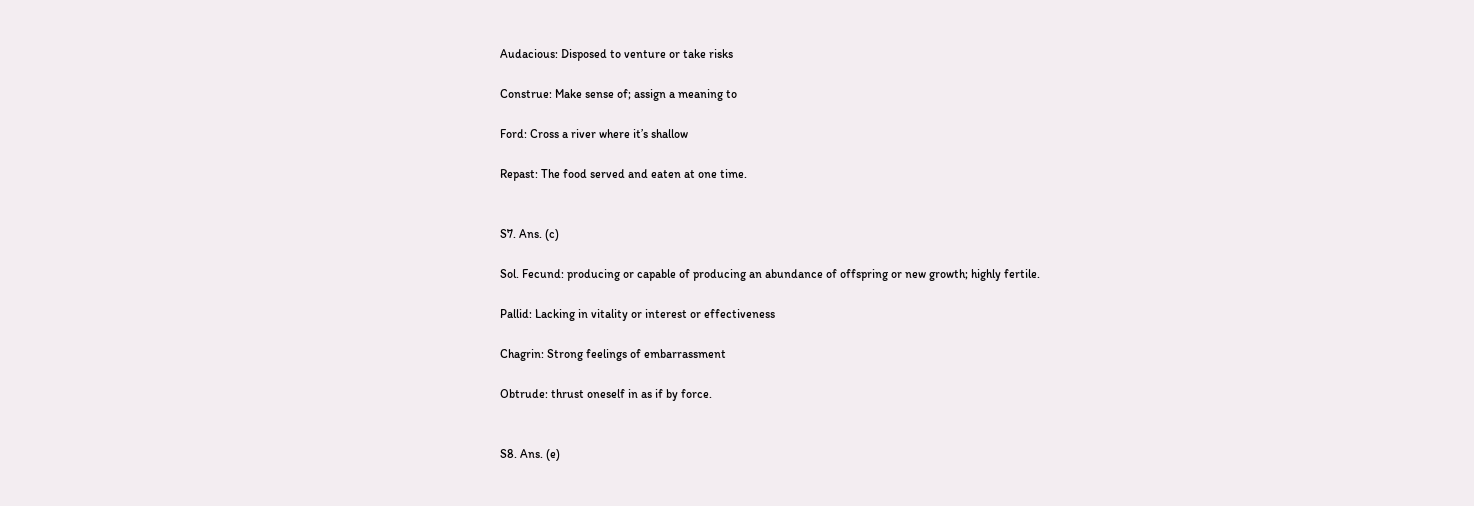Audacious: Disposed to venture or take risks

Construe: Make sense of; assign a meaning to

Ford: Cross a river where it’s shallow

Repast: The food served and eaten at one time.


S7. Ans. (c)

Sol. Fecund: producing or capable of producing an abundance of offspring or new growth; highly fertile.

Pallid: Lacking in vitality or interest or effectiveness

Chagrin: Strong feelings of embarrassment

Obtrude: thrust oneself in as if by force.


S8. Ans. (e)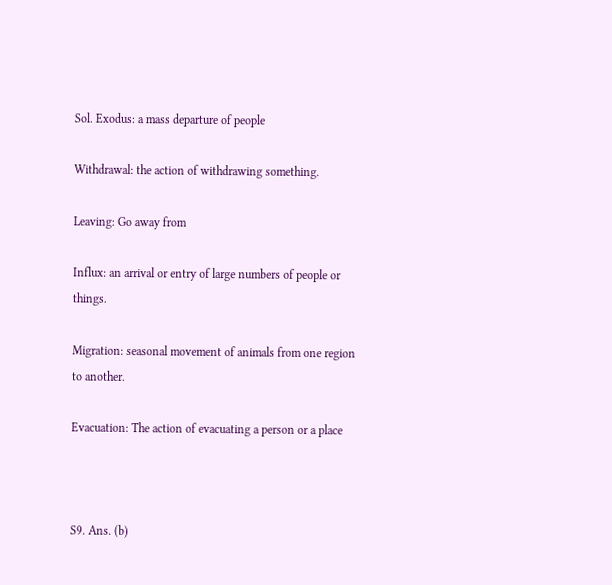Sol. Exodus: a mass departure of people

Withdrawal: the action of withdrawing something.

Leaving: Go away from

Influx: an arrival or entry of large numbers of people or things.

Migration: seasonal movement of animals from one region to another.

Evacuation: The action of evacuating a person or a place



S9. Ans. (b)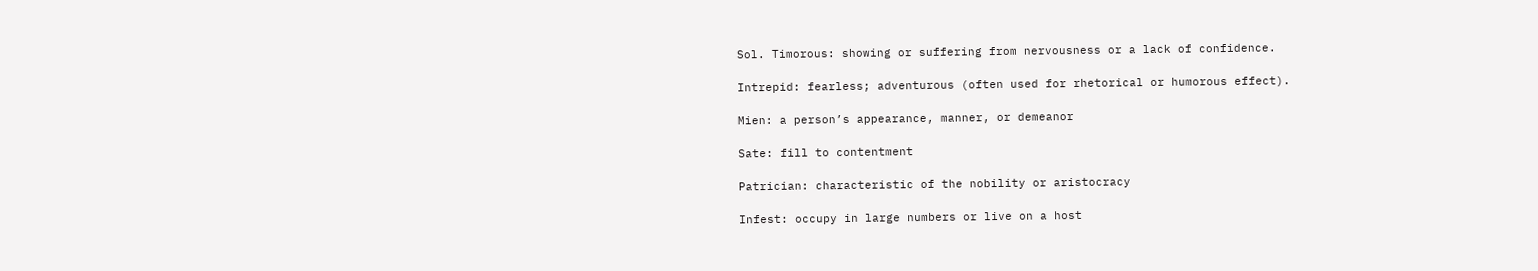Sol. Timorous: showing or suffering from nervousness or a lack of confidence.

Intrepid: fearless; adventurous (often used for rhetorical or humorous effect).

Mien: a person’s appearance, manner, or demeanor

Sate: fill to contentment

Patrician: characteristic of the nobility or aristocracy

Infest: occupy in large numbers or live on a host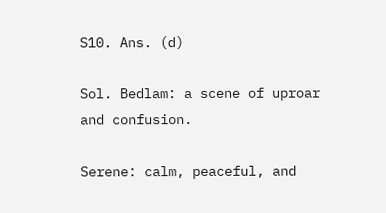S10. Ans. (d)

Sol. Bedlam: a scene of uproar and confusion.

Serene: calm, peaceful, and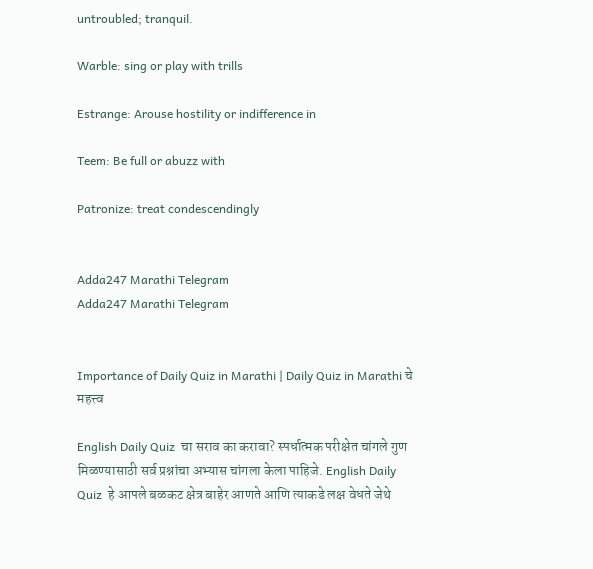untroubled; tranquil.

Warble: sing or play with trills

Estrange: Arouse hostility or indifference in

Teem: Be full or abuzz with

Patronize: treat condescendingly


Adda247 Marathi Telegram
Adda247 Marathi Telegram


Importance of Daily Quiz in Marathi | Daily Quiz in Marathi चे महत्त्व

English Daily Quiz  चा सराव का करावा? स्पर्धात्मक परीक्षेत चांगले गुण मिळण्यासाठी सर्व प्रश्नांचा अभ्यास चांगला केला पाहिजे. English Daily Quiz  हे आपले बळकट क्षेत्र बाहेर आणते आणि त्याकडे लक्ष वेधते जेथे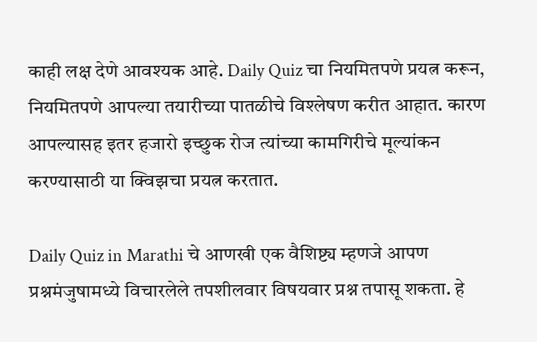काही लक्ष देणे आवश्यक आहे. Daily Quiz चा नियमितपणे प्रयत्न करून, नियमितपणे आपल्या तयारीच्या पातळीचे विश्लेषण करीत आहात. कारण आपल्यासह इतर हजारो इच्छुक रोज त्यांच्या कामगिरीचे मूल्यांकन करण्यासाठी या क्विझचा प्रयत्न करतात.

Daily Quiz in Marathi चे आणखी एक वैशिष्ट्य म्हणजे आपण प्रश्नमंजुषामध्ये विचारलेले तपशीलवार विषयवार प्रश्न तपासू शकता. हे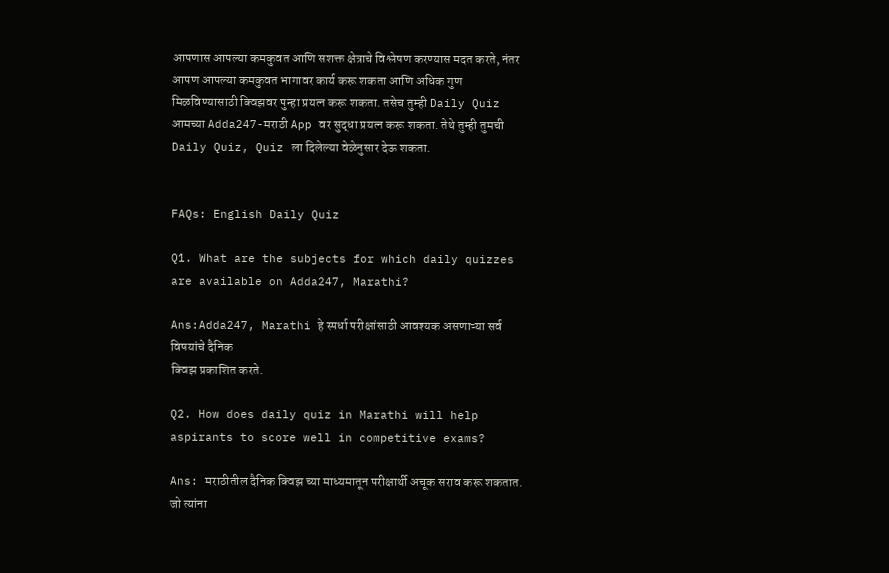आपणास आपल्या कमकुवत आणि सशक्त क्षेत्राचे विश्लेषण करण्यास मदत करते, नंतर आपण आपल्या कमकुवत भागावर कार्य करू शकता आणि अधिक गुण मिळविण्यासाठी क्विझवर पुन्हा प्रयत्न करू शकता. तसेच तुम्ही Daily Quiz आमच्या Adda247-मराठी App वर सुद्धा प्रयत्न करू शकता. तेथे तुम्ही तुमची Daily Quiz, Quiz ला दिलेल्या वेळेनुसार देऊ शकता.


FAQs: English Daily Quiz

Q1. What are the subjects for which daily quizzes are available on Adda247, Marathi?

Ans:Adda247, Marathi हे स्पर्धा परीक्षांसाठी आवश्यक असणाऱ्या सर्व विषयांचे दैनिक
क्विझ प्रकाशित करते.

Q2. How does daily quiz in Marathi will help aspirants to score well in competitive exams?

Ans: मराठीतील दैनिक क्विझ च्या माध्यमातून परीक्षार्थी अचूक सराव करू शकतात. जो त्यांना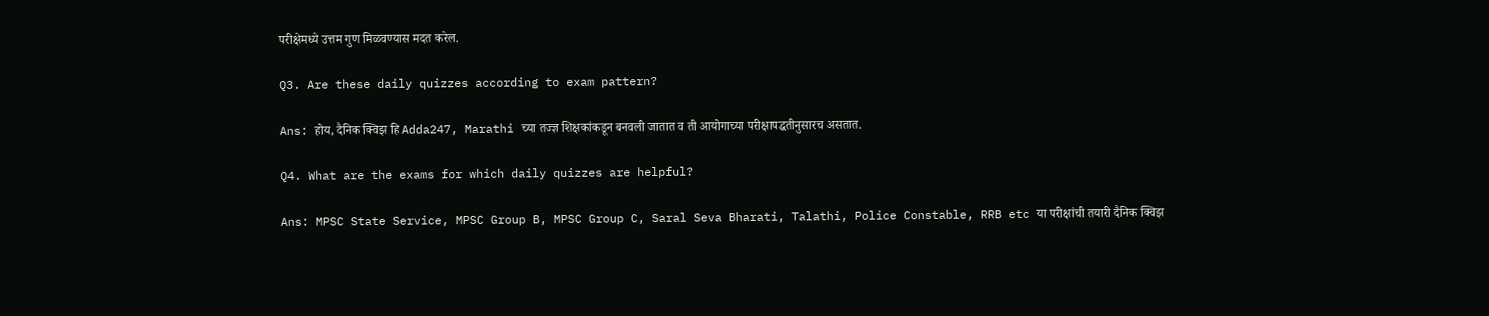परीक्षेमध्ये उत्तम गुण मिळवण्यास मदत करेल.

Q3. Are these daily quizzes according to exam pattern?

Ans: होय, दैनिक क्विझ हि Adda247, Marathi च्या तज्ज्ञ शिक्षकांकडून बनवली जातात व ती आयोगाच्या परीक्षापद्धतीनुसारच असतात.

Q4. What are the exams for which daily quizzes are helpful?

Ans: MPSC State Service, MPSC Group B, MPSC Group C, Saral Seva Bharati, Talathi, Police Constable, RRB etc या परीक्षांची तयारी दैनिक क्विझ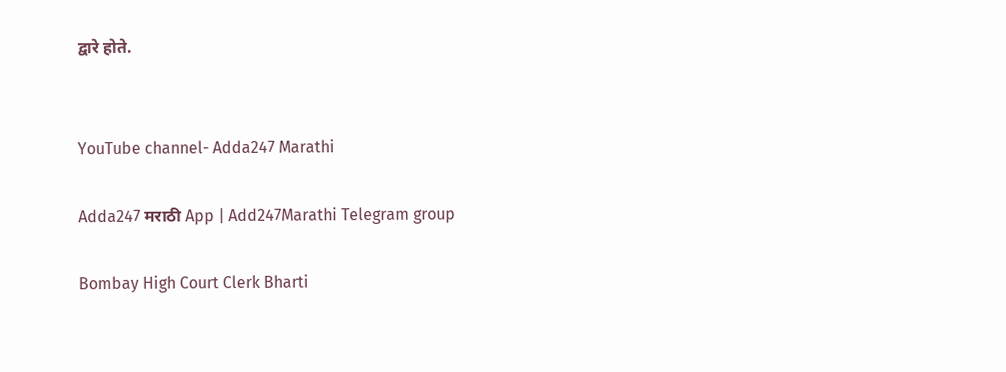द्वारे होते.


YouTube channel- Adda247 Marathi

Adda247 मराठी App | Add247Marathi Telegram group

Bombay High Court Clerk Bharti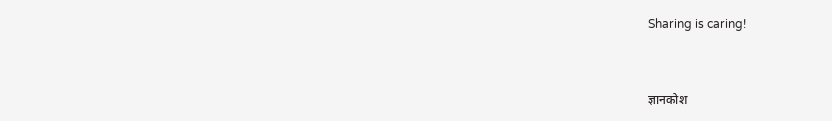Sharing is caring!


ज्ञानकोश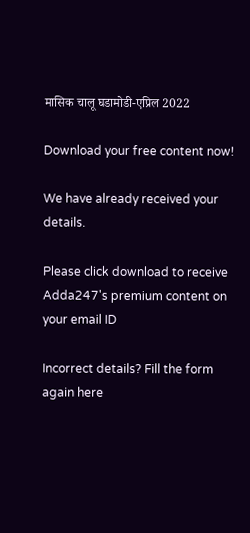मासिक चालू घडामोडी-एप्रिल 2022

Download your free content now!

We have already received your details.

Please click download to receive Adda247's premium content on your email ID

Incorrect details? Fill the form again here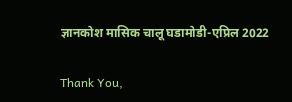ज्ञानकोश मासिक चालू घडामोडी-एप्रिल 2022

Thank You,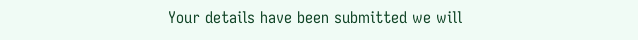Your details have been submitted we will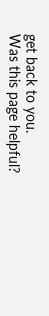get back to you.
Was this page helpful?